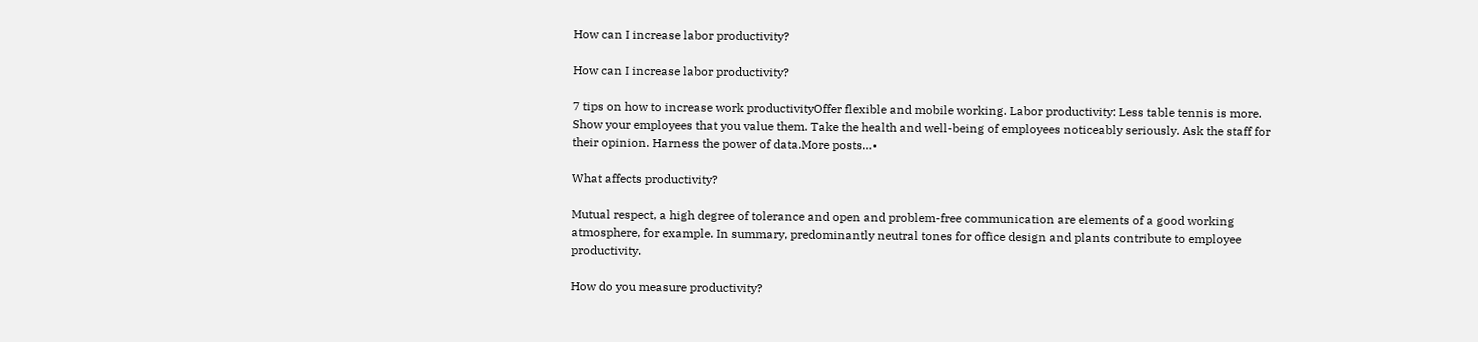How can I increase labor productivity?

How can I increase labor productivity?

7 tips on how to increase work productivityOffer flexible and mobile working. Labor productivity: Less table tennis is more. Show your employees that you value them. Take the health and well-being of employees noticeably seriously. Ask the staff for their opinion. Harness the power of data.More posts…•

What affects productivity?

Mutual respect, a high degree of tolerance and open and problem-free communication are elements of a good working atmosphere, for example. In summary, predominantly neutral tones for office design and plants contribute to employee productivity.

How do you measure productivity?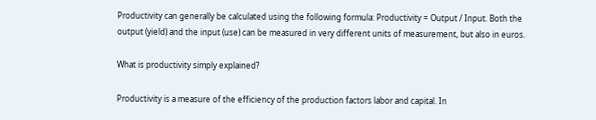Productivity can generally be calculated using the following formula: Productivity = Output / Input. Both the output (yield) and the input (use) can be measured in very different units of measurement, but also in euros.

What is productivity simply explained?

Productivity is a measure of the efficiency of the production factors labor and capital. In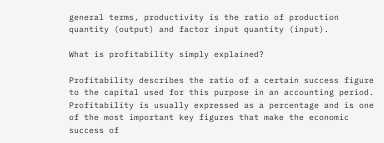general terms, productivity is the ratio of production quantity (output) and factor input quantity (input).

What is profitability simply explained?

Profitability describes the ratio of a certain success figure to the capital used for this purpose in an accounting period. Profitability is usually expressed as a percentage and is one of the most important key figures that make the economic success of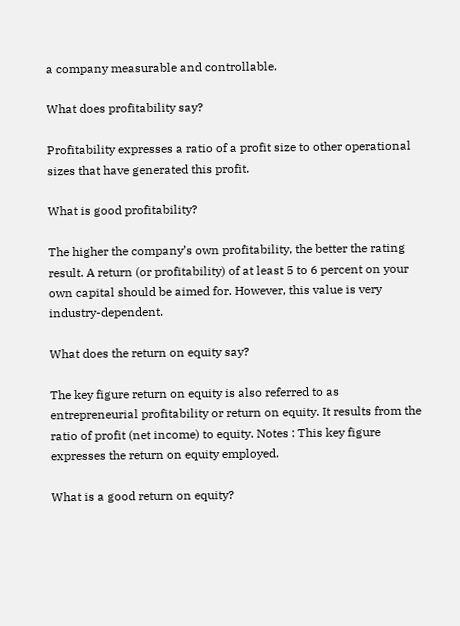a company measurable and controllable.

What does profitability say?

Profitability expresses a ratio of a profit size to other operational sizes that have generated this profit.

What is good profitability?

The higher the company’s own profitability, the better the rating result. A return (or profitability) of at least 5 to 6 percent on your own capital should be aimed for. However, this value is very industry-dependent.

What does the return on equity say?

The key figure return on equity is also referred to as entrepreneurial profitability or return on equity. It results from the ratio of profit (net income) to equity. Notes : This key figure expresses the return on equity employed.

What is a good return on equity?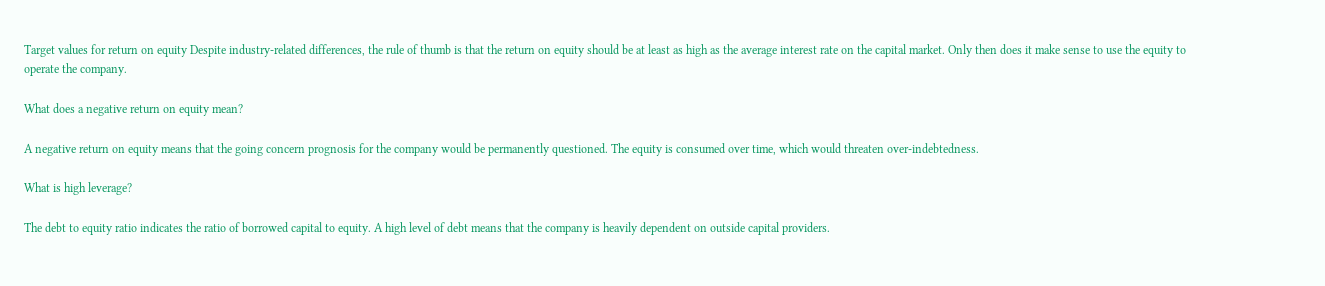Target values for return on equity Despite industry-related differences, the rule of thumb is that the return on equity should be at least as high as the average interest rate on the capital market. Only then does it make sense to use the equity to operate the company.

What does a negative return on equity mean?

A negative return on equity means that the going concern prognosis for the company would be permanently questioned. The equity is consumed over time, which would threaten over-indebtedness.

What is high leverage?

The debt to equity ratio indicates the ratio of borrowed capital to equity. A high level of debt means that the company is heavily dependent on outside capital providers.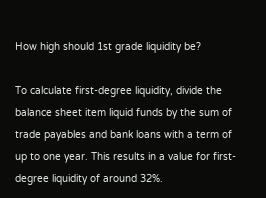How high should 1st grade liquidity be?

To calculate first-degree liquidity, divide the balance sheet item liquid funds by the sum of trade payables and bank loans with a term of up to one year. This results in a value for first-degree liquidity of around 32%.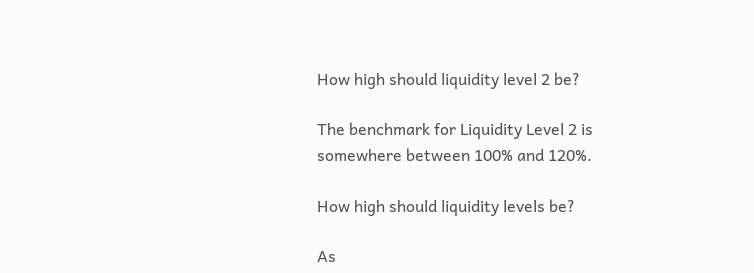How high should liquidity level 2 be?

The benchmark for Liquidity Level 2 is somewhere between 100% and 120%.

How high should liquidity levels be?

As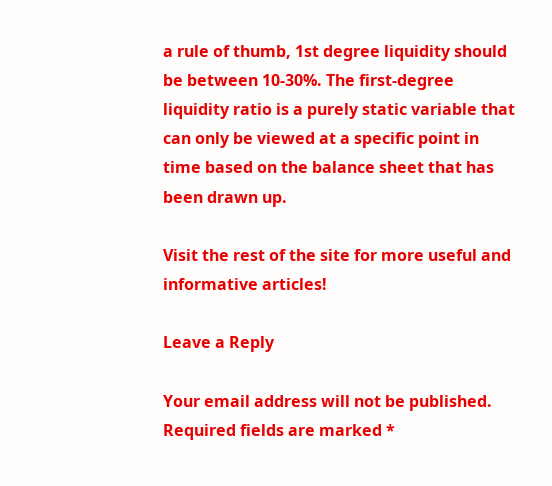a rule of thumb, 1st degree liquidity should be between 10-30%. The first-degree liquidity ratio is a purely static variable that can only be viewed at a specific point in time based on the balance sheet that has been drawn up.

Visit the rest of the site for more useful and informative articles!

Leave a Reply

Your email address will not be published. Required fields are marked *